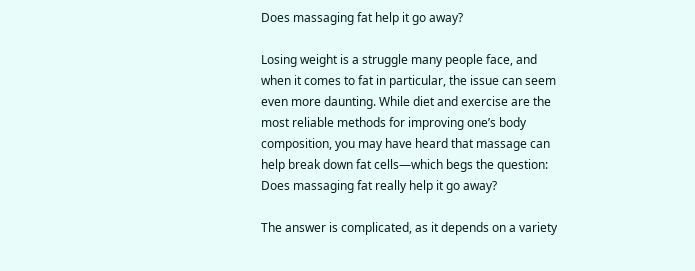Does massaging fat help it go away?

Losing weight is a struggle many people face, and when it comes to fat in particular, the issue can seem even more daunting. While diet and exercise are the most reliable methods for improving one’s body composition, you may have heard that massage can help break down fat cells—which begs the question: Does massaging fat really help it go away?

The answer is complicated, as it depends on a variety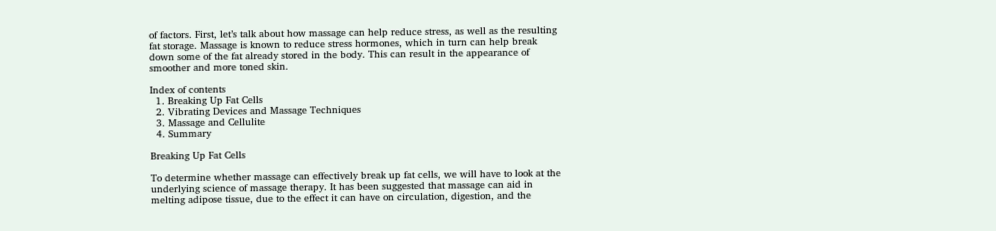of factors. First, let’s talk about how massage can help reduce stress, as well as the resulting fat storage. Massage is known to reduce stress hormones, which in turn can help break down some of the fat already stored in the body. This can result in the appearance of smoother and more toned skin.

Index of contents
  1. Breaking Up Fat Cells
  2. Vibrating Devices and Massage Techniques
  3. Massage and Cellulite
  4. Summary

Breaking Up Fat Cells

To determine whether massage can effectively break up fat cells, we will have to look at the underlying science of massage therapy. It has been suggested that massage can aid in melting adipose tissue, due to the effect it can have on circulation, digestion, and the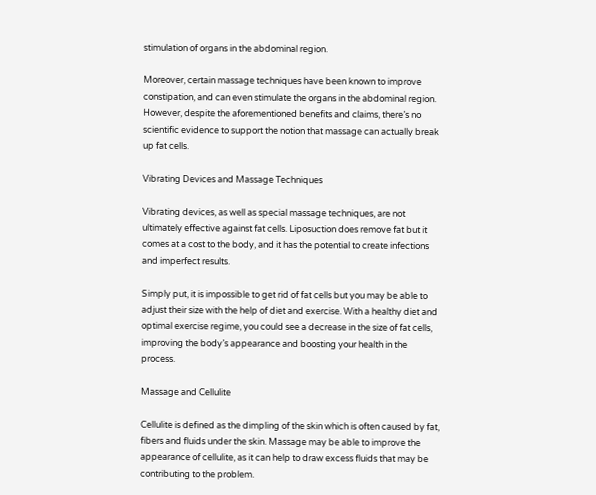stimulation of organs in the abdominal region.

Moreover, certain massage techniques have been known to improve constipation, and can even stimulate the organs in the abdominal region. However, despite the aforementioned benefits and claims, there’s no scientific evidence to support the notion that massage can actually break up fat cells.

Vibrating Devices and Massage Techniques

Vibrating devices, as well as special massage techniques, are not ultimately effective against fat cells. Liposuction does remove fat but it comes at a cost to the body, and it has the potential to create infections and imperfect results.

Simply put, it is impossible to get rid of fat cells but you may be able to adjust their size with the help of diet and exercise. With a healthy diet and optimal exercise regime, you could see a decrease in the size of fat cells, improving the body’s appearance and boosting your health in the process.

Massage and Cellulite

Cellulite is defined as the dimpling of the skin which is often caused by fat, fibers and fluids under the skin. Massage may be able to improve the appearance of cellulite, as it can help to draw excess fluids that may be contributing to the problem.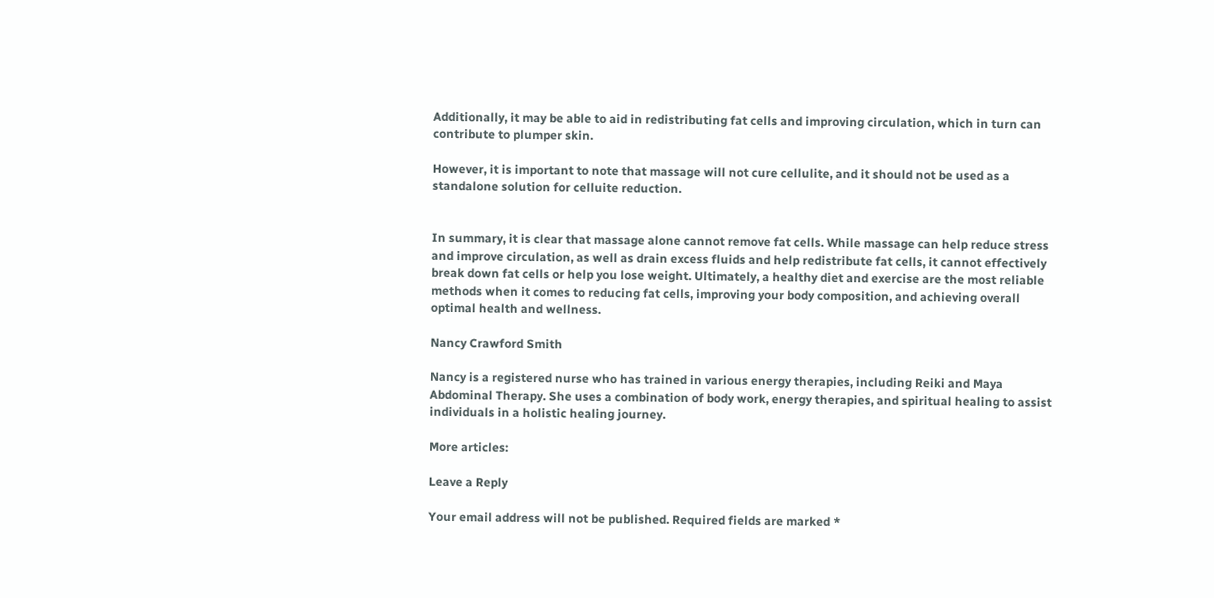Additionally, it may be able to aid in redistributing fat cells and improving circulation, which in turn can contribute to plumper skin.

However, it is important to note that massage will not cure cellulite, and it should not be used as a standalone solution for celluite reduction.


In summary, it is clear that massage alone cannot remove fat cells. While massage can help reduce stress and improve circulation, as well as drain excess fluids and help redistribute fat cells, it cannot effectively break down fat cells or help you lose weight. Ultimately, a healthy diet and exercise are the most reliable methods when it comes to reducing fat cells, improving your body composition, and achieving overall optimal health and wellness.

Nancy Crawford Smith

Nancy is a registered nurse who has trained in various energy therapies, including Reiki and Maya Abdominal Therapy. She uses a combination of body work, energy therapies, and spiritual healing to assist individuals in a holistic healing journey.

More articles:

Leave a Reply

Your email address will not be published. Required fields are marked *